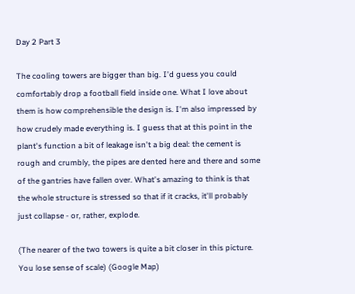Day 2 Part 3

The cooling towers are bigger than big. I'd guess you could comfortably drop a football field inside one. What I love about them is how comprehensible the design is. I'm also impressed by how crudely made everything is. I guess that at this point in the plant's function a bit of leakage isn't a big deal: the cement is rough and crumbly, the pipes are dented here and there and some of the gantries have fallen over. What's amazing to think is that the whole structure is stressed so that if it cracks, it'll probably just collapse - or, rather, explode.

(The nearer of the two towers is quite a bit closer in this picture. You lose sense of scale) (Google Map)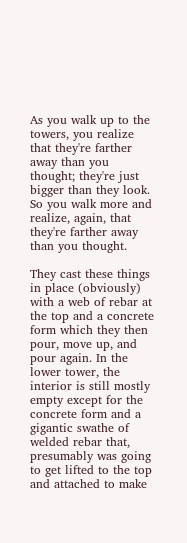As you walk up to the towers, you realize that they're farther away than you thought; they're just bigger than they look. So you walk more and realize, again, that they're farther away than you thought.

They cast these things in place (obviously) with a web of rebar at the top and a concrete form which they then pour, move up, and pour again. In the lower tower, the interior is still mostly empty except for the concrete form and a gigantic swathe of welded rebar that, presumably was going to get lifted to the top and attached to make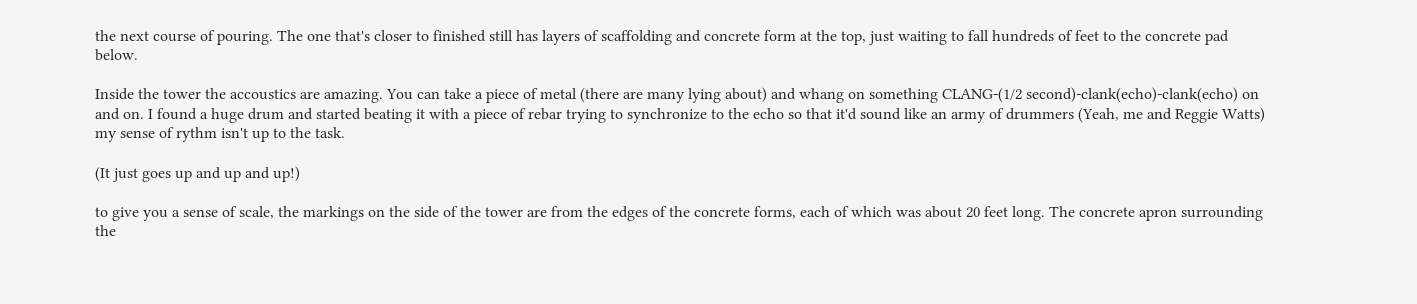the next course of pouring. The one that's closer to finished still has layers of scaffolding and concrete form at the top, just waiting to fall hundreds of feet to the concrete pad below.

Inside the tower the accoustics are amazing. You can take a piece of metal (there are many lying about) and whang on something CLANG-(1/2 second)-clank(echo)-clank(echo) on and on. I found a huge drum and started beating it with a piece of rebar trying to synchronize to the echo so that it'd sound like an army of drummers (Yeah, me and Reggie Watts) my sense of rythm isn't up to the task.

(It just goes up and up and up!)

to give you a sense of scale, the markings on the side of the tower are from the edges of the concrete forms, each of which was about 20 feet long. The concrete apron surrounding the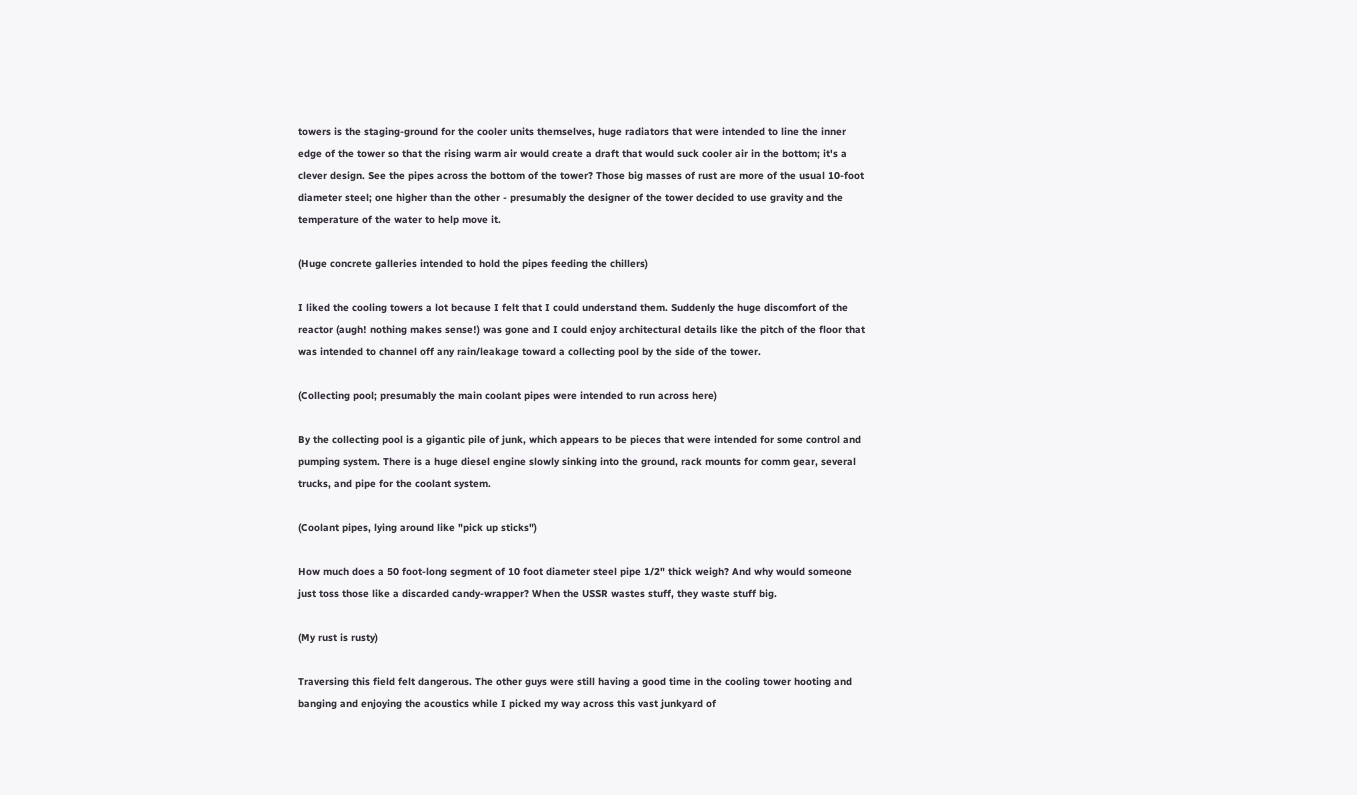towers is the staging-ground for the cooler units themselves, huge radiators that were intended to line the inner edge of the tower so that the rising warm air would create a draft that would suck cooler air in the bottom; it's a clever design. See the pipes across the bottom of the tower? Those big masses of rust are more of the usual 10-foot diameter steel; one higher than the other - presumably the designer of the tower decided to use gravity and the temperature of the water to help move it.

(Huge concrete galleries intended to hold the pipes feeding the chillers)

I liked the cooling towers a lot because I felt that I could understand them. Suddenly the huge discomfort of the reactor (augh! nothing makes sense!) was gone and I could enjoy architectural details like the pitch of the floor that was intended to channel off any rain/leakage toward a collecting pool by the side of the tower.

(Collecting pool; presumably the main coolant pipes were intended to run across here)

By the collecting pool is a gigantic pile of junk, which appears to be pieces that were intended for some control and pumping system. There is a huge diesel engine slowly sinking into the ground, rack mounts for comm gear, several trucks, and pipe for the coolant system.

(Coolant pipes, lying around like "pick up sticks")

How much does a 50 foot-long segment of 10 foot diameter steel pipe 1/2" thick weigh? And why would someone just toss those like a discarded candy-wrapper? When the USSR wastes stuff, they waste stuff big.

(My rust is rusty)

Traversing this field felt dangerous. The other guys were still having a good time in the cooling tower hooting and banging and enjoying the acoustics while I picked my way across this vast junkyard of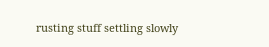rusting stuff settling slowly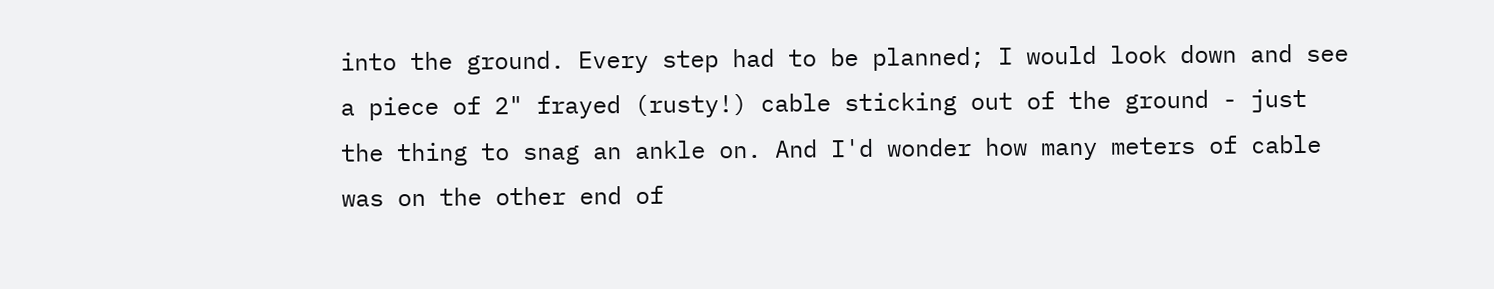into the ground. Every step had to be planned; I would look down and see a piece of 2" frayed (rusty!) cable sticking out of the ground - just the thing to snag an ankle on. And I'd wonder how many meters of cable was on the other end of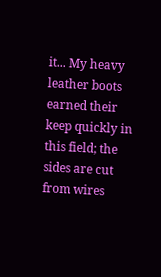it... My heavy leather boots earned their keep quickly in this field; the sides are cut from wires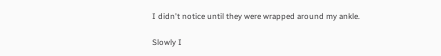I didn't notice until they were wrapped around my ankle.

Slowly I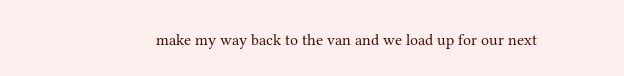make my way back to the van and we load up for our next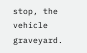stop, the vehicle graveyard.